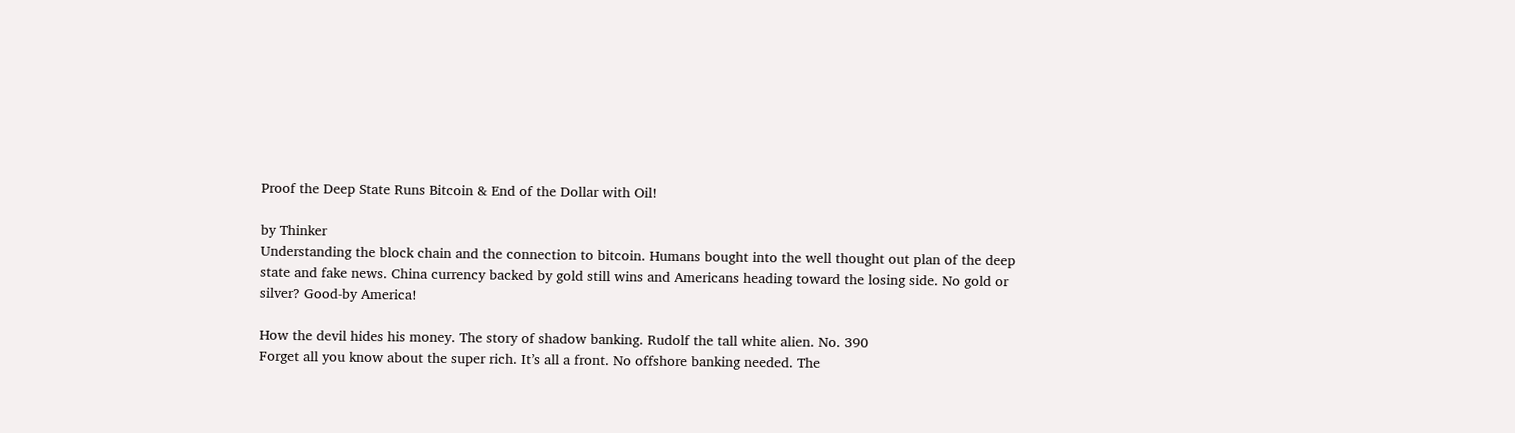Proof the Deep State Runs Bitcoin & End of the Dollar with Oil!

by Thinker
Understanding the block chain and the connection to bitcoin. Humans bought into the well thought out plan of the deep state and fake news. China currency backed by gold still wins and Americans heading toward the losing side. No gold or silver? Good-by America!

How the devil hides his money. The story of shadow banking. Rudolf the tall white alien. No. 390
Forget all you know about the super rich. It’s all a front. No offshore banking needed. The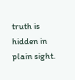truth is hidden in plain sight.